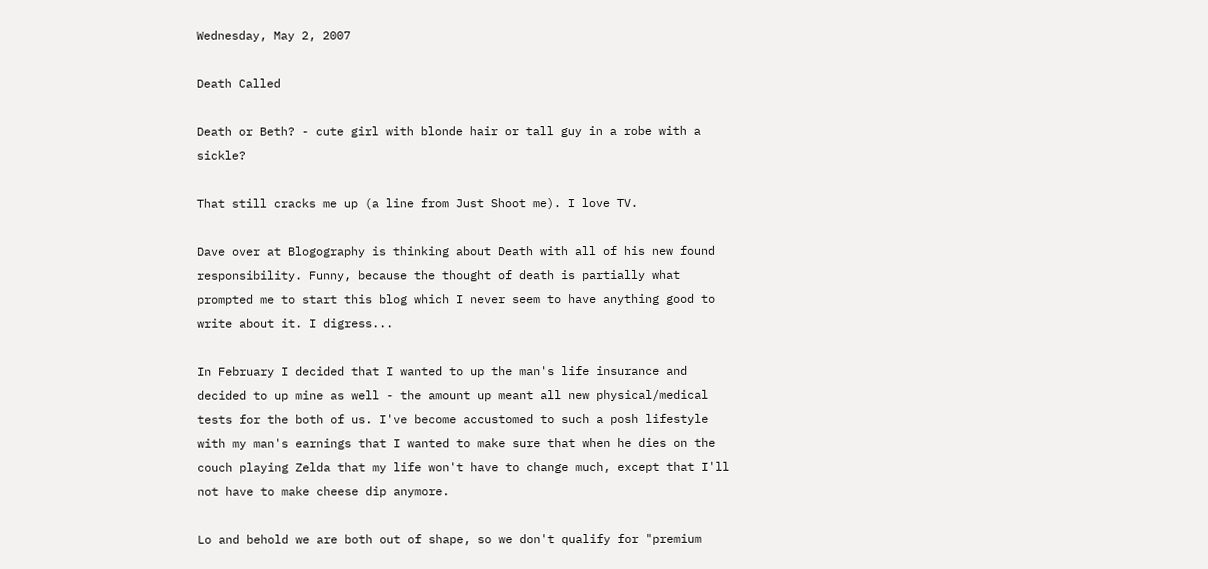Wednesday, May 2, 2007

Death Called

Death or Beth? - cute girl with blonde hair or tall guy in a robe with a sickle?

That still cracks me up (a line from Just Shoot me). I love TV.

Dave over at Blogography is thinking about Death with all of his new found responsibility. Funny, because the thought of death is partially what prompted me to start this blog which I never seem to have anything good to write about it. I digress...

In February I decided that I wanted to up the man's life insurance and decided to up mine as well - the amount up meant all new physical/medical tests for the both of us. I've become accustomed to such a posh lifestyle with my man's earnings that I wanted to make sure that when he dies on the couch playing Zelda that my life won't have to change much, except that I'll not have to make cheese dip anymore.

Lo and behold we are both out of shape, so we don't qualify for "premium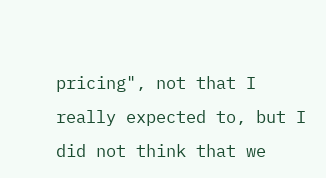pricing", not that I really expected to, but I did not think that we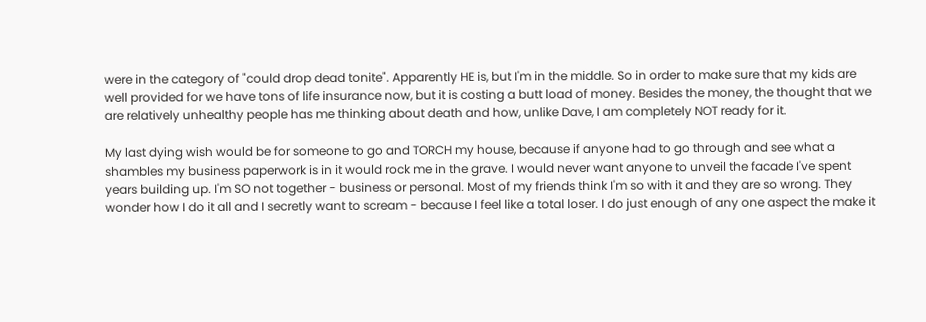were in the category of "could drop dead tonite". Apparently HE is, but I'm in the middle. So in order to make sure that my kids are well provided for we have tons of life insurance now, but it is costing a butt load of money. Besides the money, the thought that we are relatively unhealthy people has me thinking about death and how, unlike Dave, I am completely NOT ready for it.

My last dying wish would be for someone to go and TORCH my house, because if anyone had to go through and see what a shambles my business paperwork is in it would rock me in the grave. I would never want anyone to unveil the facade I've spent years building up. I'm SO not together - business or personal. Most of my friends think I'm so with it and they are so wrong. They wonder how I do it all and I secretly want to scream - because I feel like a total loser. I do just enough of any one aspect the make it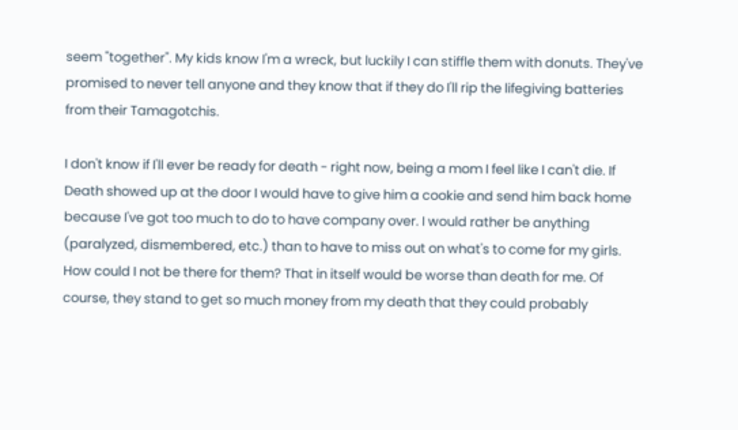seem "together". My kids know I'm a wreck, but luckily I can stiffle them with donuts. They've promised to never tell anyone and they know that if they do I'll rip the lifegiving batteries from their Tamagotchis.

I don't know if I'll ever be ready for death - right now, being a mom I feel like I can't die. If Death showed up at the door I would have to give him a cookie and send him back home because I've got too much to do to have company over. I would rather be anything (paralyzed, dismembered, etc.) than to have to miss out on what's to come for my girls. How could I not be there for them? That in itself would be worse than death for me. Of course, they stand to get so much money from my death that they could probably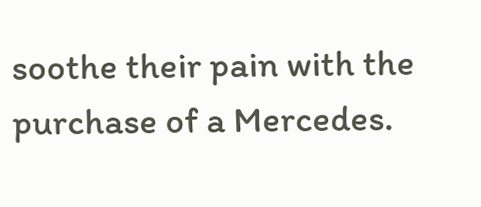soothe their pain with the purchase of a Mercedes.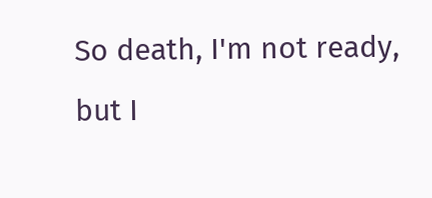So death, I'm not ready, but I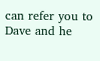can refer you to Dave and he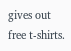gives out free t-shirts.